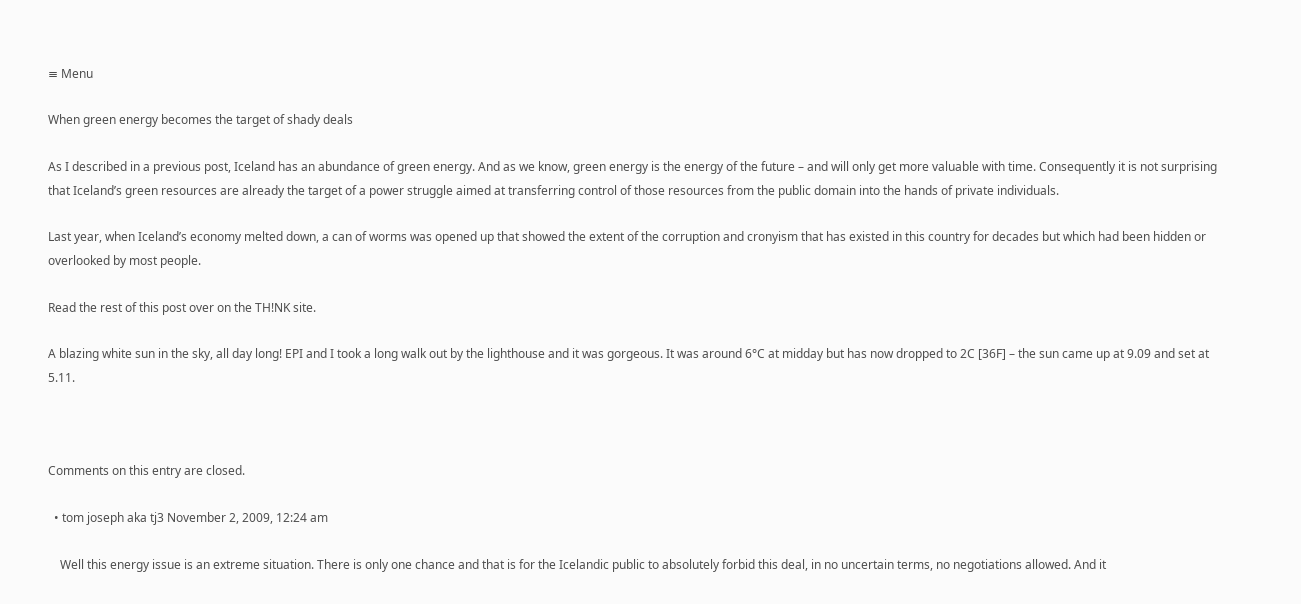≡ Menu

When green energy becomes the target of shady deals

As I described in a previous post, Iceland has an abundance of green energy. And as we know, green energy is the energy of the future – and will only get more valuable with time. Consequently it is not surprising that Iceland’s green resources are already the target of a power struggle aimed at transferring control of those resources from the public domain into the hands of private individuals.

Last year, when Iceland’s economy melted down, a can of worms was opened up that showed the extent of the corruption and cronyism that has existed in this country for decades but which had been hidden or overlooked by most people.

Read the rest of this post over on the TH!NK site.

A blazing white sun in the sky, all day long! EPI and I took a long walk out by the lighthouse and it was gorgeous. It was around 6°C at midday but has now dropped to 2C [36F] – the sun came up at 9.09 and set at 5.11.



Comments on this entry are closed.

  • tom joseph aka tj3 November 2, 2009, 12:24 am

    Well this energy issue is an extreme situation. There is only one chance and that is for the Icelandic public to absolutely forbid this deal, in no uncertain terms, no negotiations allowed. And it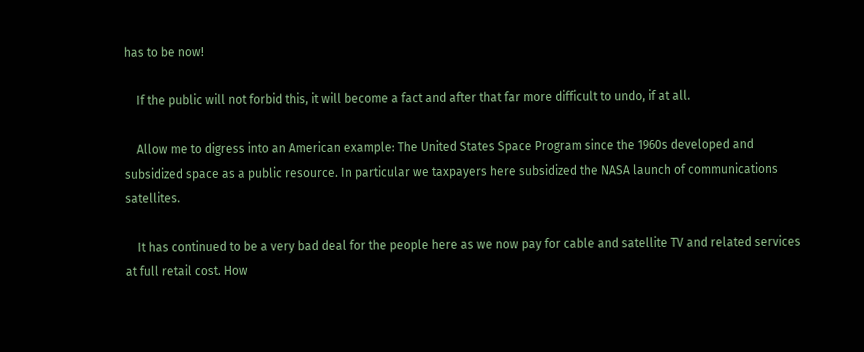has to be now!

    If the public will not forbid this, it will become a fact and after that far more difficult to undo, if at all.

    Allow me to digress into an American example: The United States Space Program since the 1960s developed and subsidized space as a public resource. In particular we taxpayers here subsidized the NASA launch of communications satellites.

    It has continued to be a very bad deal for the people here as we now pay for cable and satellite TV and related services at full retail cost. How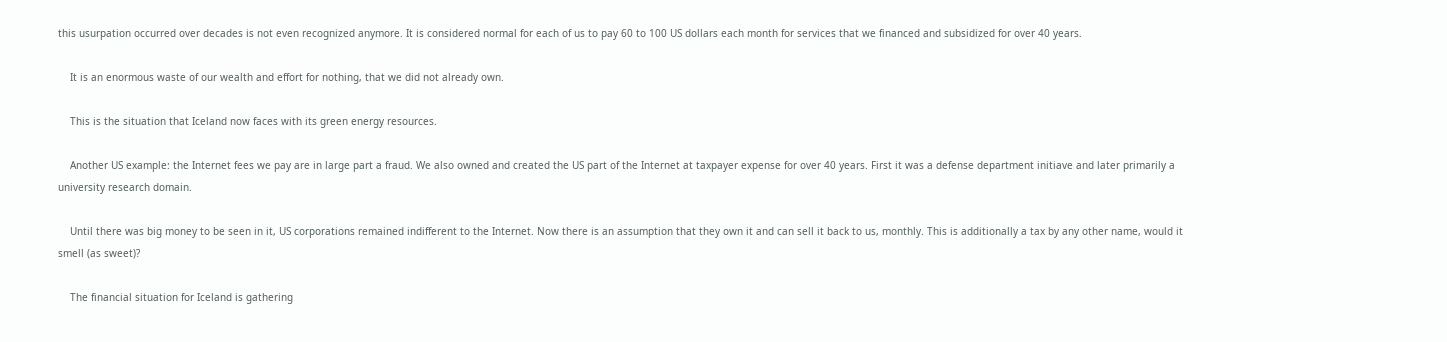this usurpation occurred over decades is not even recognized anymore. It is considered normal for each of us to pay 60 to 100 US dollars each month for services that we financed and subsidized for over 40 years.

    It is an enormous waste of our wealth and effort for nothing, that we did not already own.

    This is the situation that Iceland now faces with its green energy resources.

    Another US example: the Internet fees we pay are in large part a fraud. We also owned and created the US part of the Internet at taxpayer expense for over 40 years. First it was a defense department initiave and later primarily a university research domain.

    Until there was big money to be seen in it, US corporations remained indifferent to the Internet. Now there is an assumption that they own it and can sell it back to us, monthly. This is additionally a tax by any other name, would it smell (as sweet)?

    The financial situation for Iceland is gathering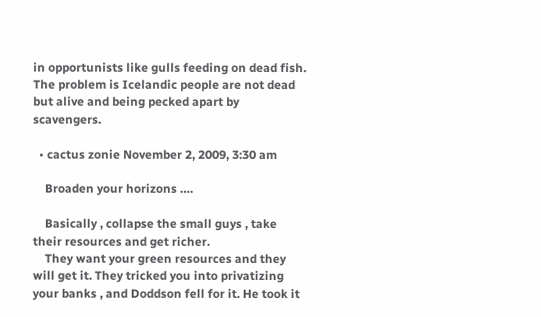in opportunists like gulls feeding on dead fish. The problem is Icelandic people are not dead but alive and being pecked apart by scavengers.

  • cactus zonie November 2, 2009, 3:30 am

    Broaden your horizons ….

    Basically , collapse the small guys , take their resources and get richer.
    They want your green resources and they will get it. They tricked you into privatizing your banks , and Doddson fell for it. He took it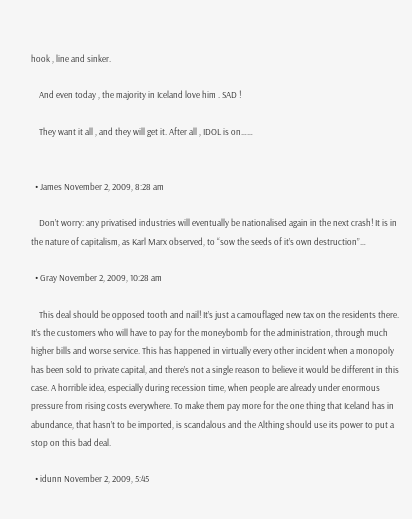hook , line and sinker.

    And even today , the majority in Iceland love him . SAD !

    They want it all , and they will get it. After all , IDOL is on……


  • James November 2, 2009, 8:28 am

    Don’t worry: any privatised industries will eventually be nationalised again in the next crash! It is in the nature of capitalism, as Karl Marx observed, to “sow the seeds of it’s own destruction”…

  • Gray November 2, 2009, 10:28 am

    This deal should be opposed tooth and nail! It’s just a camouflaged new tax on the residents there. It’s the customers who will have to pay for the moneybomb for the administration, through much higher bills and worse service. This has happened in virtually every other incident when a monopoly has been sold to private capital, and there’s not a single reason to believe it would be different in this case. A horrible idea, especially during recession time, when people are already under enormous pressure from rising costs everywhere. To make them pay more for the one thing that Iceland has in abundance, that hasn’t to be imported, is scandalous and the Althing should use its power to put a stop on this bad deal.

  • idunn November 2, 2009, 5:45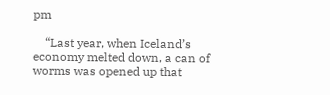pm

    “Last year, when Iceland’s economy melted down, a can of worms was opened up that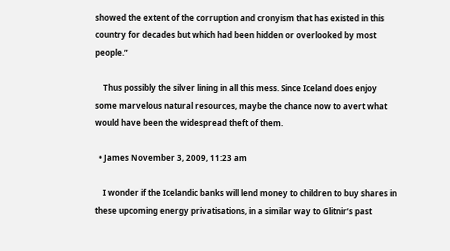showed the extent of the corruption and cronyism that has existed in this country for decades but which had been hidden or overlooked by most people.”

    Thus possibly the silver lining in all this mess. Since Iceland does enjoy some marvelous natural resources, maybe the chance now to avert what would have been the widespread theft of them.

  • James November 3, 2009, 11:23 am

    I wonder if the Icelandic banks will lend money to children to buy shares in these upcoming energy privatisations, in a similar way to Glitnir’s past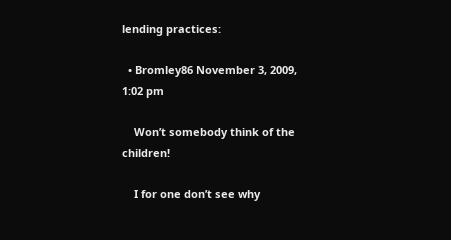lending practices:

  • Bromley86 November 3, 2009, 1:02 pm

    Won’t somebody think of the children!

    I for one don’t see why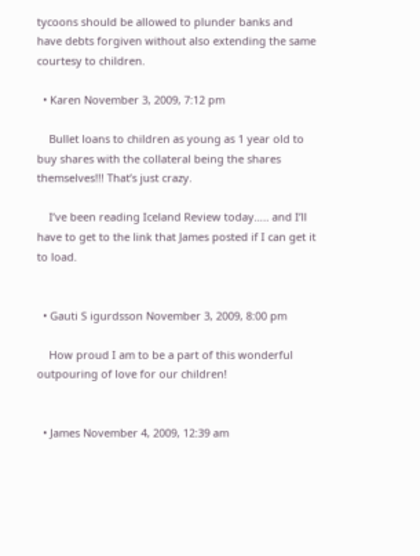tycoons should be allowed to plunder banks and have debts forgiven without also extending the same courtesy to children.

  • Karen November 3, 2009, 7:12 pm

    Bullet loans to children as young as 1 year old to buy shares with the collateral being the shares themselves!!! That’s just crazy.

    I’ve been reading Iceland Review today….. and I’ll have to get to the link that James posted if I can get it to load.


  • Gauti S igurdsson November 3, 2009, 8:00 pm

    How proud I am to be a part of this wonderful outpouring of love for our children!


  • James November 4, 2009, 12:39 am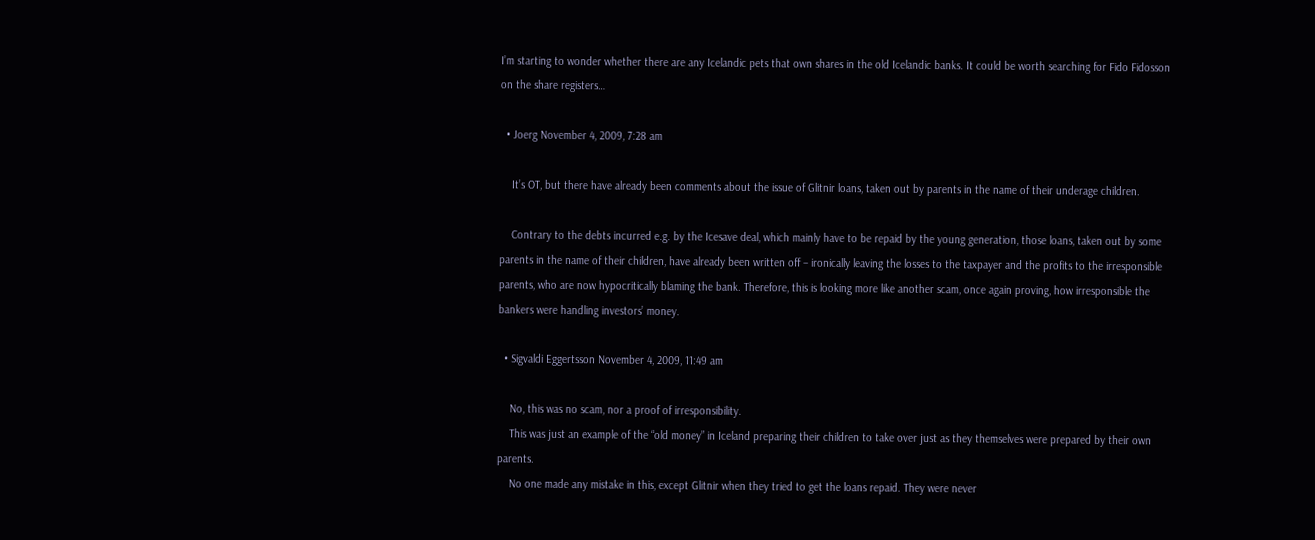I’m starting to wonder whether there are any Icelandic pets that own shares in the old Icelandic banks. It could be worth searching for Fido Fidosson on the share registers…

  • Joerg November 4, 2009, 7:28 am

    It’s OT, but there have already been comments about the issue of Glitnir loans, taken out by parents in the name of their underage children.

    Contrary to the debts incurred e.g. by the Icesave deal, which mainly have to be repaid by the young generation, those loans, taken out by some parents in the name of their children, have already been written off – ironically leaving the losses to the taxpayer and the profits to the irresponsible parents, who are now hypocritically blaming the bank. Therefore, this is looking more like another scam, once again proving, how irresponsible the bankers were handling investors’ money.

  • Sigvaldi Eggertsson November 4, 2009, 11:49 am

    No, this was no scam, nor a proof of irresponsibility.
    This was just an example of the “old money” in Iceland preparing their children to take over just as they themselves were prepared by their own parents.
    No one made any mistake in this, except Glitnir when they tried to get the loans repaid. They were never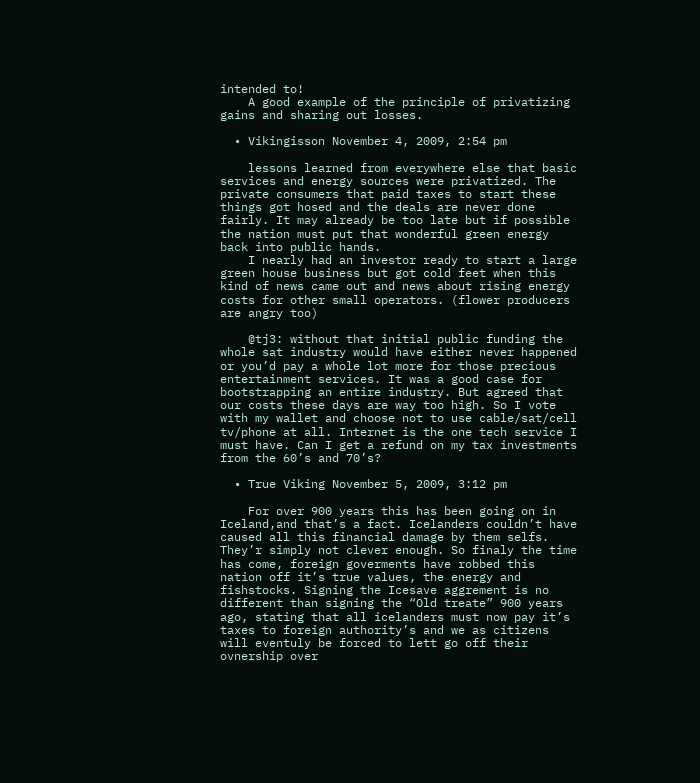intended to!
    A good example of the principle of privatizing gains and sharing out losses.

  • Vikingisson November 4, 2009, 2:54 pm

    lessons learned from everywhere else that basic services and energy sources were privatized. The private consumers that paid taxes to start these things got hosed and the deals are never done fairly. It may already be too late but if possible the nation must put that wonderful green energy back into public hands.
    I nearly had an investor ready to start a large green house business but got cold feet when this kind of news came out and news about rising energy costs for other small operators. (flower producers are angry too)

    @tj3: without that initial public funding the whole sat industry would have either never happened or you’d pay a whole lot more for those precious entertainment services. It was a good case for bootstrapping an entire industry. But agreed that our costs these days are way too high. So I vote with my wallet and choose not to use cable/sat/cell tv/phone at all. Internet is the one tech service I must have. Can I get a refund on my tax investments from the 60’s and 70’s?

  • True Viking November 5, 2009, 3:12 pm

    For over 900 years this has been going on in Iceland,and that’s a fact. Icelanders couldn’t have caused all this financial damage by them selfs. They’r simply not clever enough. So finaly the time has come, foreign goverments have robbed this nation off it’s true values, the energy and fishstocks. Signing the Icesave aggrement is no different than signing the “Old treate” 900 years ago, stating that all icelanders must now pay it’s taxes to foreign authority’s and we as citizens will eventuly be forced to lett go off their ovnership over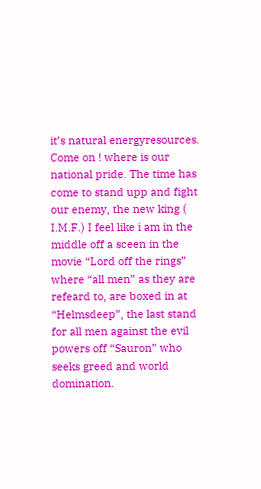it’s natural energyresources. Come on ! where is our national pride. The time has come to stand upp and fight our enemy, the new king ( I.M.F.) I feel like i am in the middle off a sceen in the movie “Lord off the rings” where “all men” as they are refeard to, are boxed in at “Helmsdeep”, the last stand for all men against the evil powers off “Sauron” who seeks greed and world domination.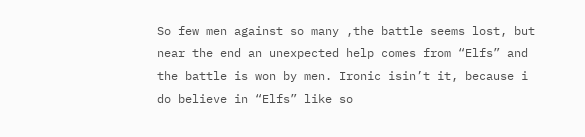So few men against so many ,the battle seems lost, but near the end an unexpected help comes from “Elfs” and the battle is won by men. Ironic isin’t it, because i do believe in “Elfs” like so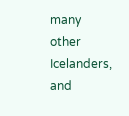many other Icelanders, and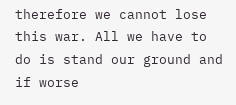therefore we cannot lose this war. All we have to do is stand our ground and if worse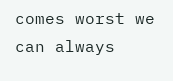comes worst we can always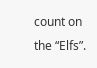count on the “Elfs”.